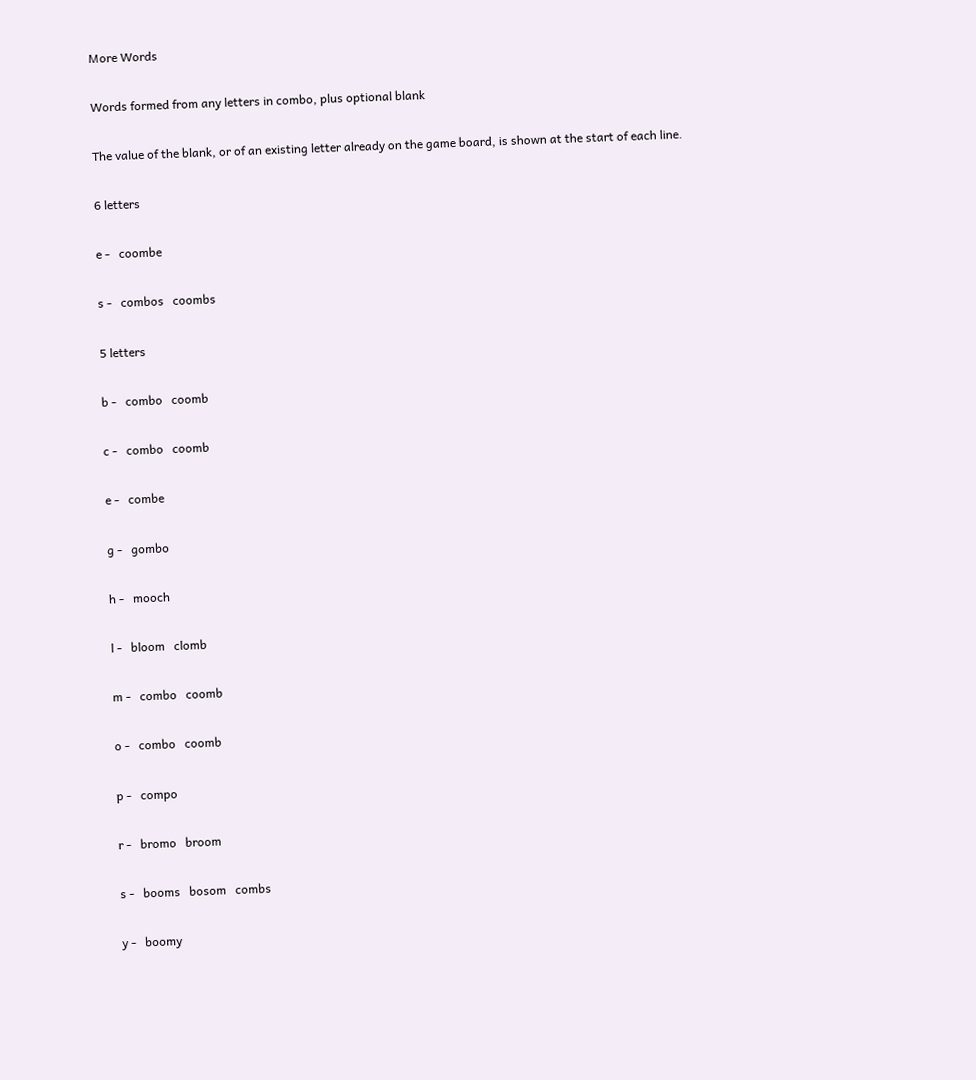More Words

Words formed from any letters in combo, plus optional blank

The value of the blank, or of an existing letter already on the game board, is shown at the start of each line.

6 letters

e -   coombe

s -   combos   coombs

5 letters

b -   combo   coomb

c -   combo   coomb

e -   combe

g -   gombo

h -   mooch

l -   bloom   clomb

m -   combo   coomb

o -   combo   coomb

p -   compo

r -   bromo   broom

s -   booms   bosom   combs

y -   boomy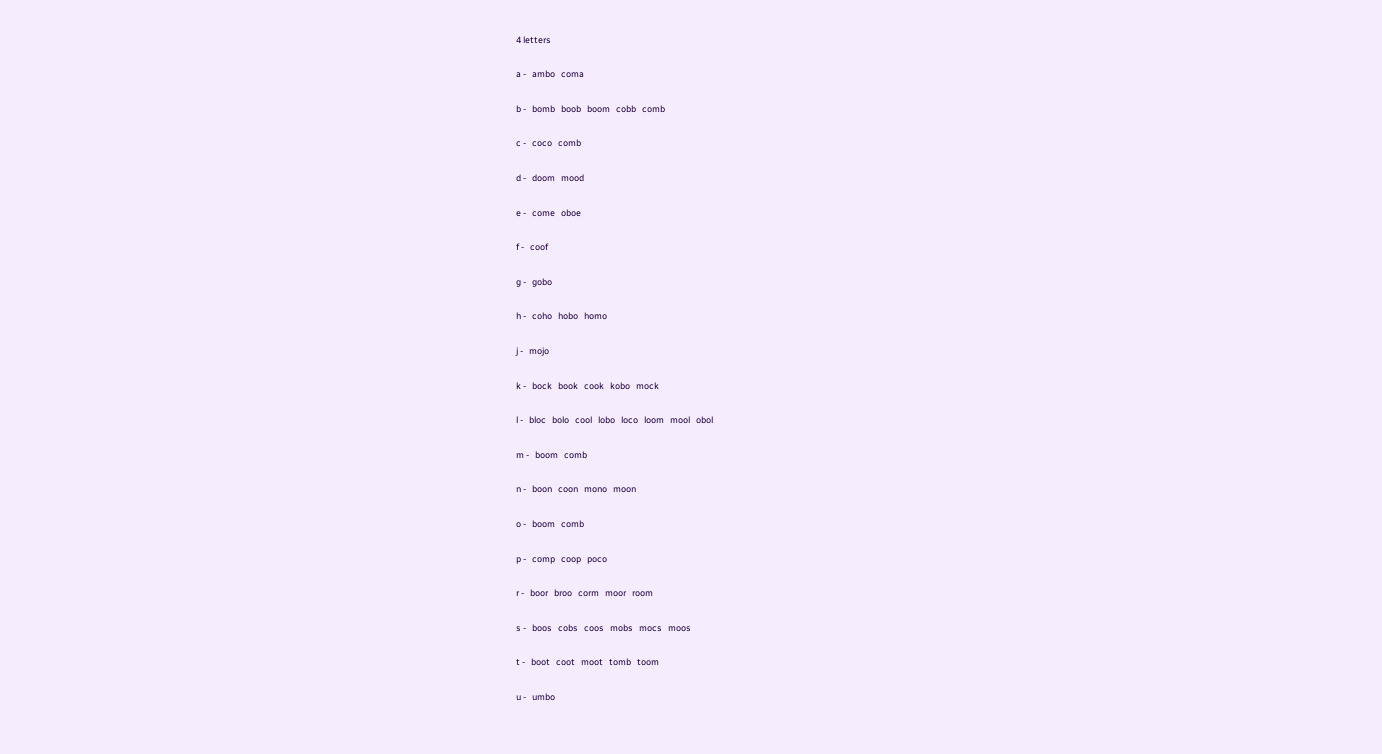4 letters

a -   ambo   coma

b -   bomb   boob   boom   cobb   comb

c -   coco   comb

d -   doom   mood

e -   come   oboe

f -   coof

g -   gobo

h -   coho   hobo   homo

j -   mojo

k -   bock   book   cook   kobo   mock

l -   bloc   bolo   cool   lobo   loco   loom   mool   obol

m -   boom   comb

n -   boon   coon   mono   moon

o -   boom   comb

p -   comp   coop   poco

r -   boor   broo   corm   moor   room

s -   boos   cobs   coos   mobs   mocs   moos

t -   boot   coot   moot   tomb   toom

u -   umbo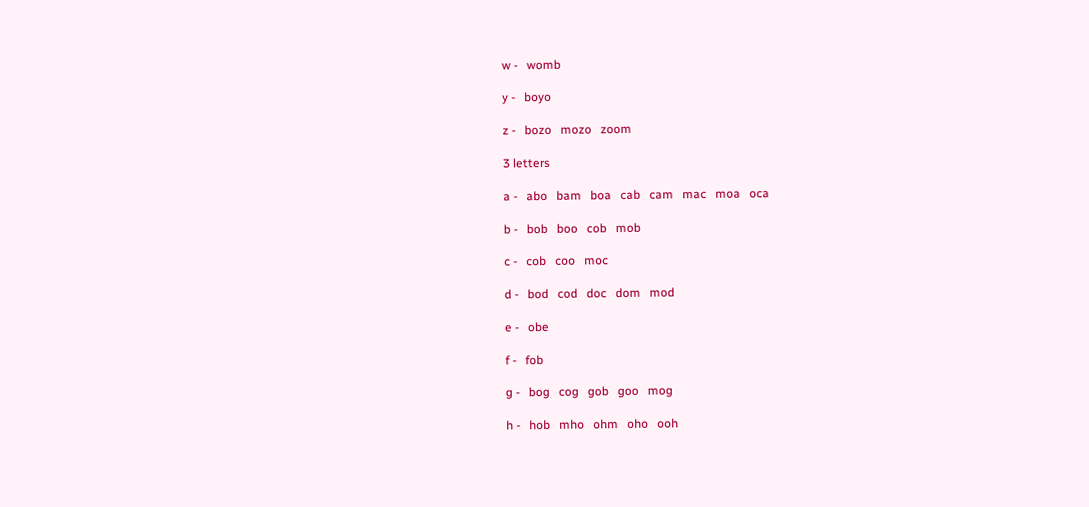w -   womb

y -   boyo

z -   bozo   mozo   zoom

3 letters

a -   abo   bam   boa   cab   cam   mac   moa   oca

b -   bob   boo   cob   mob

c -   cob   coo   moc

d -   bod   cod   doc   dom   mod

e -   obe

f -   fob

g -   bog   cog   gob   goo   mog

h -   hob   mho   ohm   oho   ooh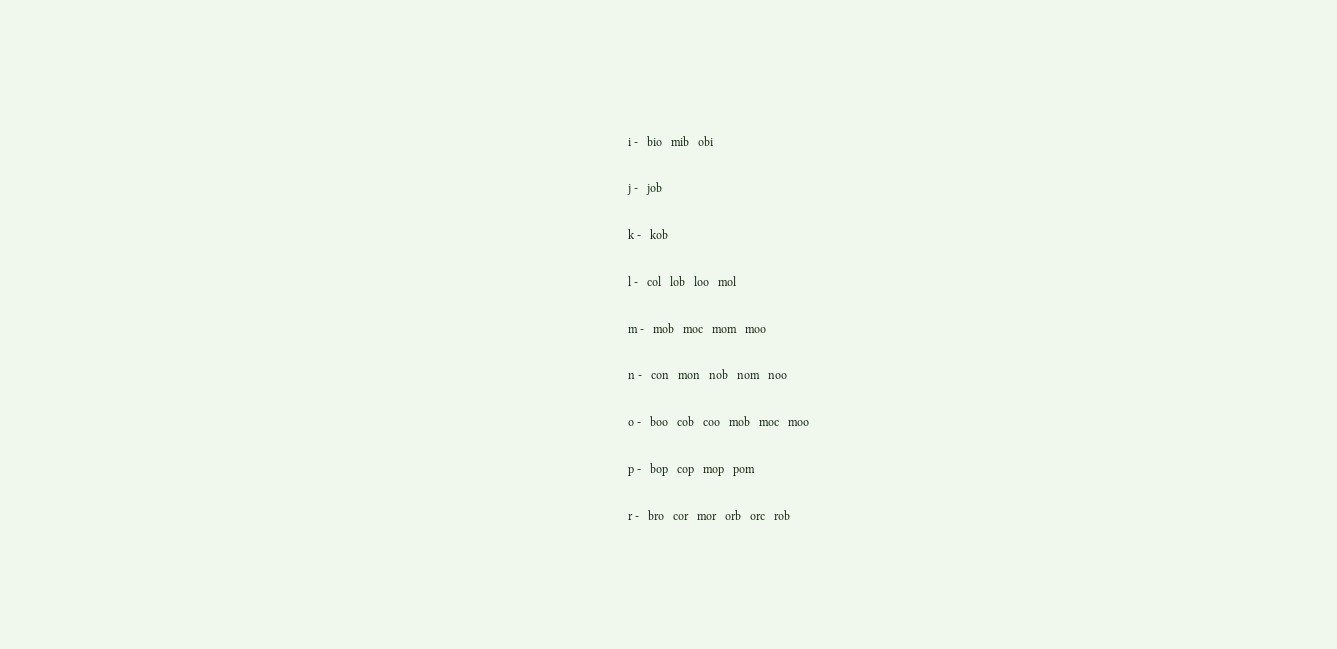i -   bio   mib   obi

j -   job

k -   kob

l -   col   lob   loo   mol

m -   mob   moc   mom   moo

n -   con   mon   nob   nom   noo

o -   boo   cob   coo   mob   moc   moo

p -   bop   cop   mop   pom

r -   bro   cor   mor   orb   orc   rob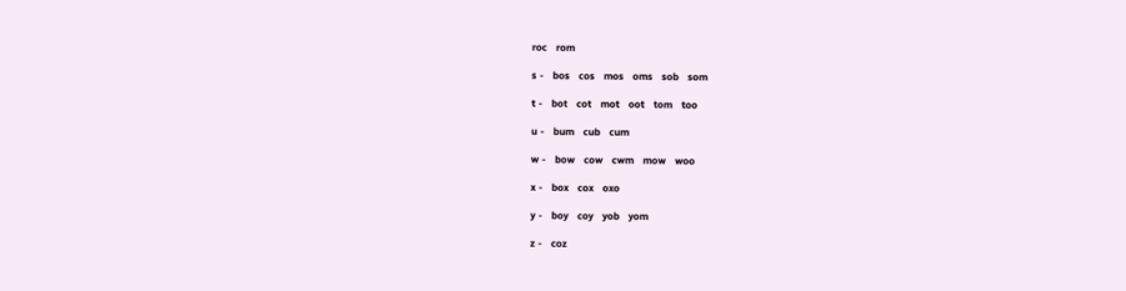roc   rom

s -   bos   cos   mos   oms   sob   som

t -   bot   cot   mot   oot   tom   too

u -   bum   cub   cum

w -   bow   cow   cwm   mow   woo

x -   box   cox   oxo

y -   boy   coy   yob   yom

z -   coz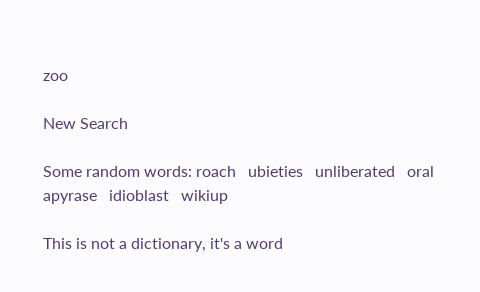zoo

New Search

Some random words: roach   ubieties   unliberated   oral   apyrase   idioblast   wikiup

This is not a dictionary, it's a word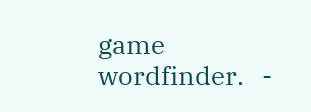game wordfinder.   -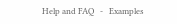Help and FAQ   -   Examples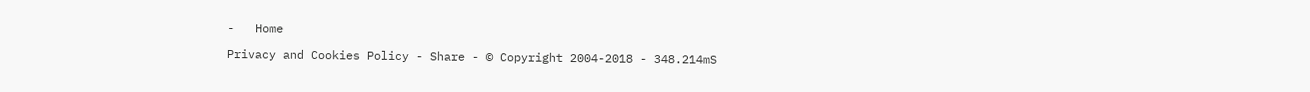-   Home

Privacy and Cookies Policy - Share - © Copyright 2004-2018 - 348.214mS